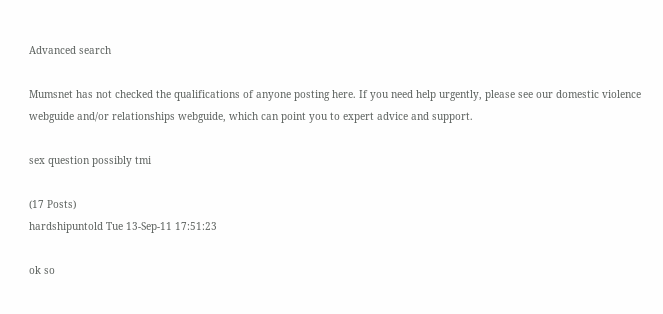Advanced search

Mumsnet has not checked the qualifications of anyone posting here. If you need help urgently, please see our domestic violence webguide and/or relationships webguide, which can point you to expert advice and support.

sex question possibly tmi

(17 Posts)
hardshipuntold Tue 13-Sep-11 17:51:23

ok so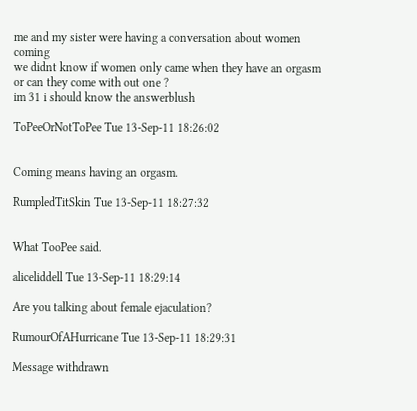me and my sister were having a conversation about women coming
we didnt know if women only came when they have an orgasm or can they come with out one ?
im 31 i should know the answerblush

ToPeeOrNotToPee Tue 13-Sep-11 18:26:02


Coming means having an orgasm.

RumpledTitSkin Tue 13-Sep-11 18:27:32


What TooPee said.

aliceliddell Tue 13-Sep-11 18:29:14

Are you talking about female ejaculation?

RumourOfAHurricane Tue 13-Sep-11 18:29:31

Message withdrawn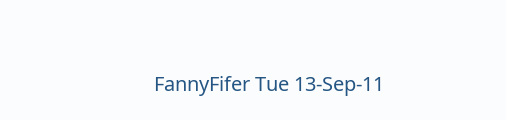FannyFifer Tue 13-Sep-11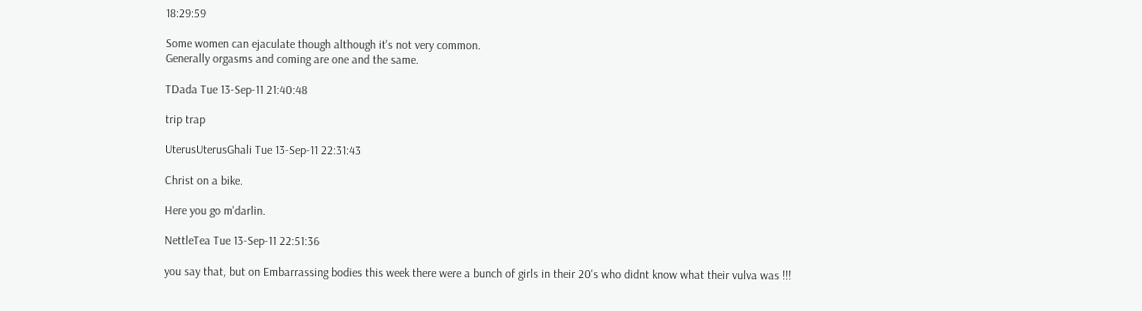18:29:59

Some women can ejaculate though although it's not very common.
Generally orgasms and coming are one and the same.

TDada Tue 13-Sep-11 21:40:48

trip trap

UterusUterusGhali Tue 13-Sep-11 22:31:43

Christ on a bike.

Here you go m'darlin.

NettleTea Tue 13-Sep-11 22:51:36

you say that, but on Embarrassing bodies this week there were a bunch of girls in their 20's who didnt know what their vulva was !!!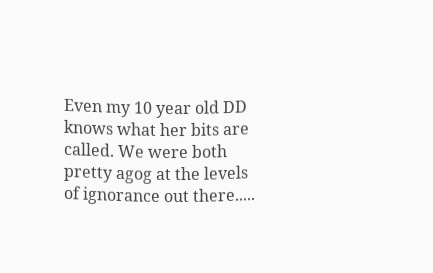Even my 10 year old DD knows what her bits are called. We were both pretty agog at the levels of ignorance out there.....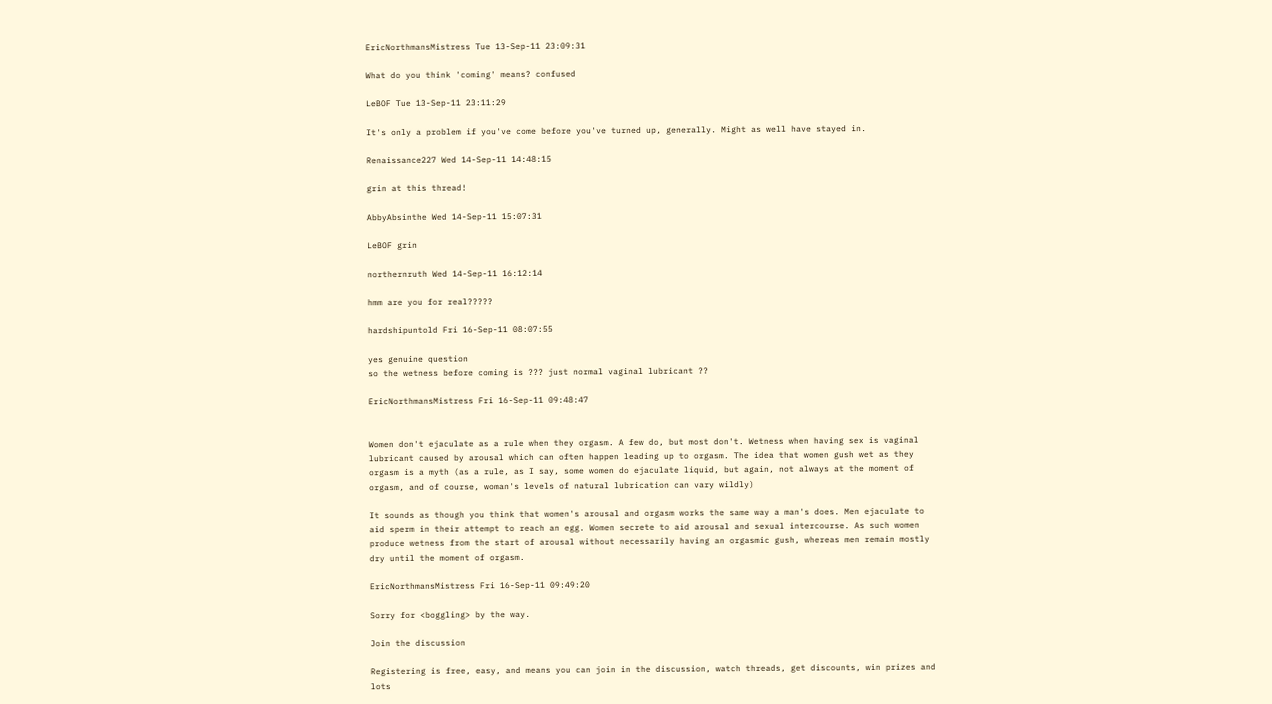EricNorthmansMistress Tue 13-Sep-11 23:09:31

What do you think 'coming' means? confused

LeBOF Tue 13-Sep-11 23:11:29

It's only a problem if you've come before you've turned up, generally. Might as well have stayed in.

Renaissance227 Wed 14-Sep-11 14:48:15

grin at this thread!

AbbyAbsinthe Wed 14-Sep-11 15:07:31

LeBOF grin

northernruth Wed 14-Sep-11 16:12:14

hmm are you for real?????

hardshipuntold Fri 16-Sep-11 08:07:55

yes genuine question
so the wetness before coming is ??? just normal vaginal lubricant ??

EricNorthmansMistress Fri 16-Sep-11 09:48:47


Women don't ejaculate as a rule when they orgasm. A few do, but most don't. Wetness when having sex is vaginal lubricant caused by arousal which can often happen leading up to orgasm. The idea that women gush wet as they orgasm is a myth (as a rule, as I say, some women do ejaculate liquid, but again, not always at the moment of orgasm, and of course, woman's levels of natural lubrication can vary wildly)

It sounds as though you think that women's arousal and orgasm works the same way a man's does. Men ejaculate to aid sperm in their attempt to reach an egg. Women secrete to aid arousal and sexual intercourse. As such women produce wetness from the start of arousal without necessarily having an orgasmic gush, whereas men remain mostly dry until the moment of orgasm.

EricNorthmansMistress Fri 16-Sep-11 09:49:20

Sorry for <boggling> by the way.

Join the discussion

Registering is free, easy, and means you can join in the discussion, watch threads, get discounts, win prizes and lots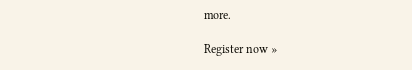more.

Register now »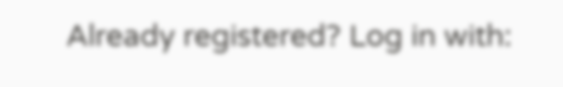Already registered? Log in with: